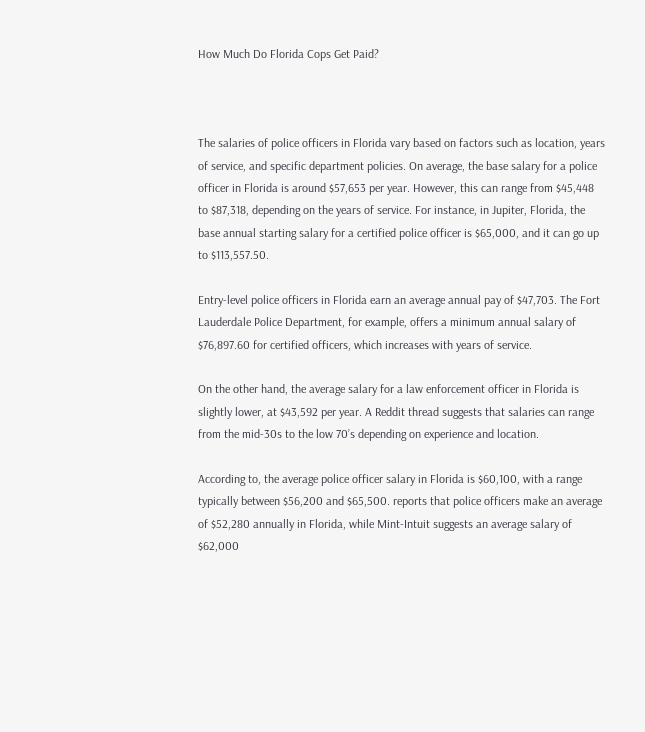How Much Do Florida Cops Get Paid?



The salaries of police officers in Florida vary based on factors such as location, years of service, and specific department policies. On average, the base salary for a police officer in Florida is around $57,653 per year. However, this can range from $45,448 to $87,318, depending on the years of service. For instance, in Jupiter, Florida, the base annual starting salary for a certified police officer is $65,000, and it can go up to $113,557.50.

Entry-level police officers in Florida earn an average annual pay of $47,703. The Fort Lauderdale Police Department, for example, offers a minimum annual salary of $76,897.60 for certified officers, which increases with years of service.

On the other hand, the average salary for a law enforcement officer in Florida is slightly lower, at $43,592 per year. A Reddit thread suggests that salaries can range from the mid-30s to the low 70’s depending on experience and location.

According to, the average police officer salary in Florida is $60,100, with a range typically between $56,200 and $65,500. reports that police officers make an average of $52,280 annually in Florida, while Mint-Intuit suggests an average salary of $62,000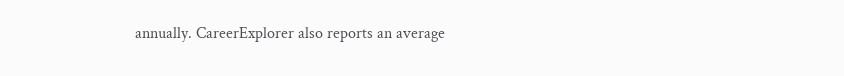annually. CareerExplorer also reports an average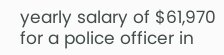yearly salary of $61,970 for a police officer in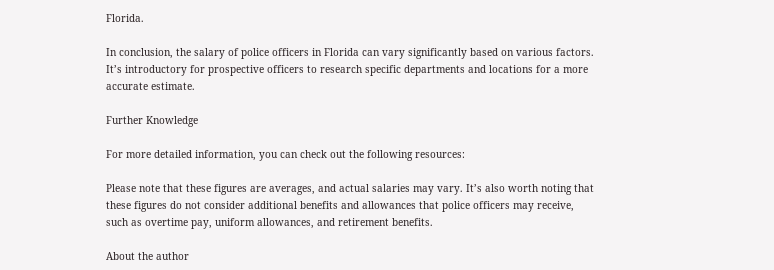Florida.

In conclusion, the salary of police officers in Florida can vary significantly based on various factors. It’s introductory for prospective officers to research specific departments and locations for a more accurate estimate.

Further Knowledge

For more detailed information, you can check out the following resources:

Please note that these figures are averages, and actual salaries may vary. It’s also worth noting that these figures do not consider additional benefits and allowances that police officers may receive, such as overtime pay, uniform allowances, and retirement benefits.

About the author